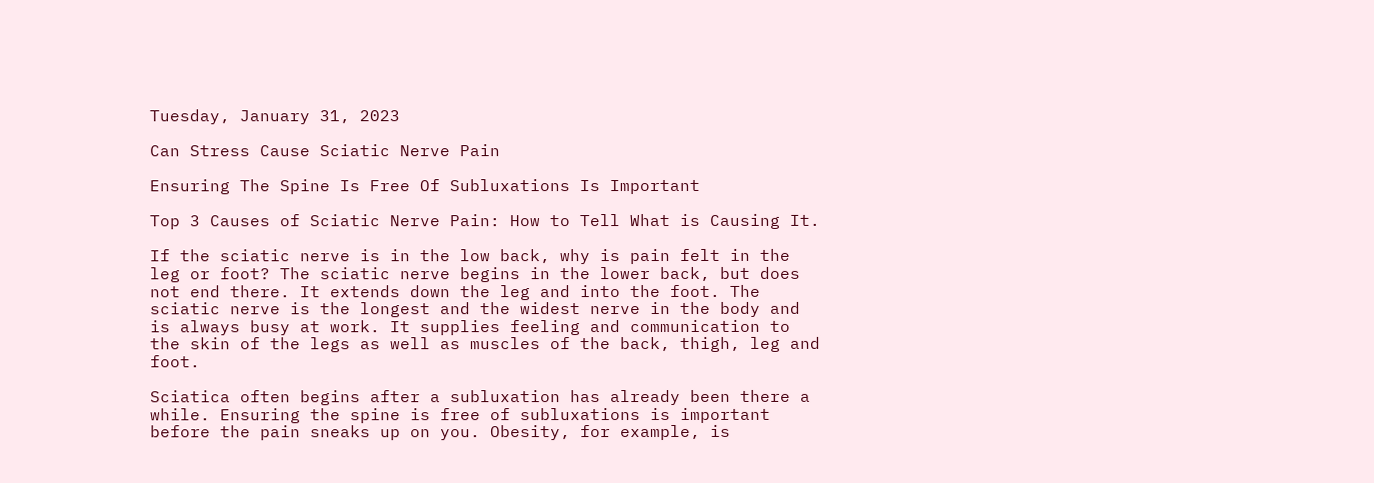Tuesday, January 31, 2023

Can Stress Cause Sciatic Nerve Pain

Ensuring The Spine Is Free Of Subluxations Is Important

Top 3 Causes of Sciatic Nerve Pain: How to Tell What is Causing It.

If the sciatic nerve is in the low back, why is pain felt in the leg or foot? The sciatic nerve begins in the lower back, but does not end there. It extends down the leg and into the foot. The sciatic nerve is the longest and the widest nerve in the body and is always busy at work. It supplies feeling and communication to the skin of the legs as well as muscles of the back, thigh, leg and foot.

Sciatica often begins after a subluxation has already been there a while. Ensuring the spine is free of subluxations is important before the pain sneaks up on you. Obesity, for example, is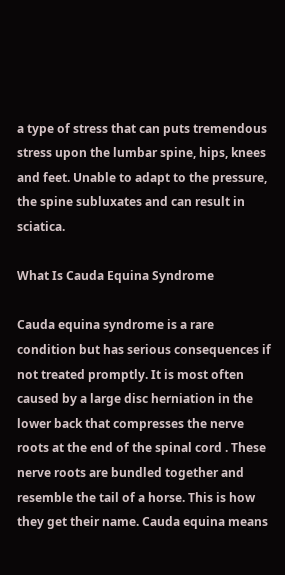a type of stress that can puts tremendous stress upon the lumbar spine, hips, knees and feet. Unable to adapt to the pressure, the spine subluxates and can result in sciatica.

What Is Cauda Equina Syndrome

Cauda equina syndrome is a rare condition but has serious consequences if not treated promptly. It is most often caused by a large disc herniation in the lower back that compresses the nerve roots at the end of the spinal cord . These nerve roots are bundled together and resemble the tail of a horse. This is how they get their name. Cauda equina means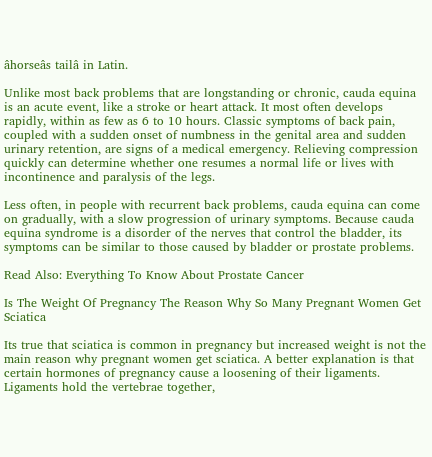âhorseâs tailâ in Latin.

Unlike most back problems that are longstanding or chronic, cauda equina is an acute event, like a stroke or heart attack. It most often develops rapidly, within as few as 6 to 10 hours. Classic symptoms of back pain, coupled with a sudden onset of numbness in the genital area and sudden urinary retention, are signs of a medical emergency. Relieving compression quickly can determine whether one resumes a normal life or lives with incontinence and paralysis of the legs.

Less often, in people with recurrent back problems, cauda equina can come on gradually, with a slow progression of urinary symptoms. Because cauda equina syndrome is a disorder of the nerves that control the bladder, its symptoms can be similar to those caused by bladder or prostate problems.

Read Also: Everything To Know About Prostate Cancer

Is The Weight Of Pregnancy The Reason Why So Many Pregnant Women Get Sciatica

Its true that sciatica is common in pregnancy but increased weight is not the main reason why pregnant women get sciatica. A better explanation is that certain hormones of pregnancy cause a loosening of their ligaments. Ligaments hold the vertebrae together,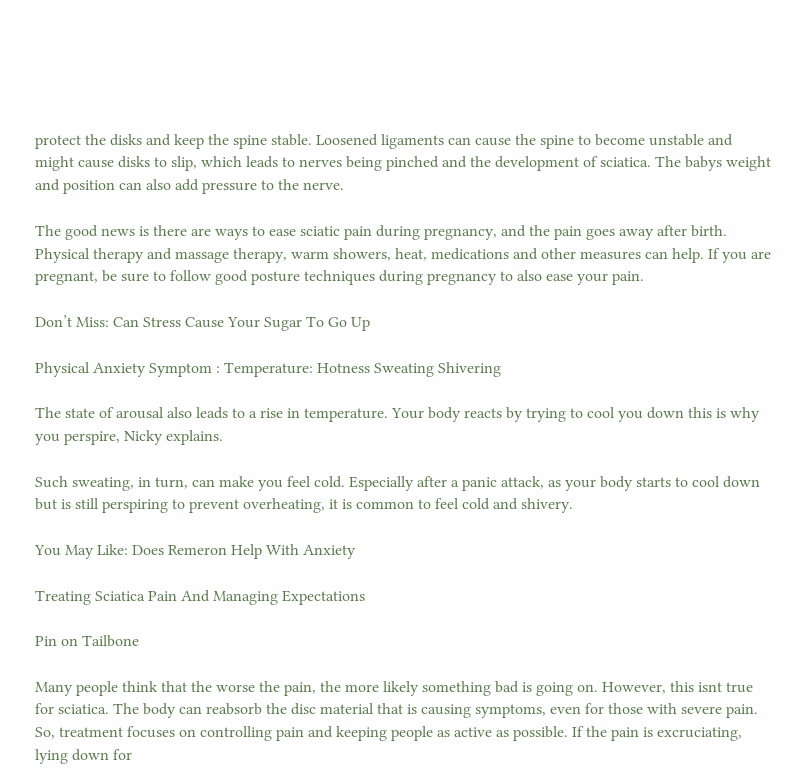protect the disks and keep the spine stable. Loosened ligaments can cause the spine to become unstable and might cause disks to slip, which leads to nerves being pinched and the development of sciatica. The babys weight and position can also add pressure to the nerve.

The good news is there are ways to ease sciatic pain during pregnancy, and the pain goes away after birth. Physical therapy and massage therapy, warm showers, heat, medications and other measures can help. If you are pregnant, be sure to follow good posture techniques during pregnancy to also ease your pain.

Don’t Miss: Can Stress Cause Your Sugar To Go Up

Physical Anxiety Symptom : Temperature: Hotness Sweating Shivering

The state of arousal also leads to a rise in temperature. Your body reacts by trying to cool you down this is why you perspire, Nicky explains.

Such sweating, in turn, can make you feel cold. Especially after a panic attack, as your body starts to cool down but is still perspiring to prevent overheating, it is common to feel cold and shivery.

You May Like: Does Remeron Help With Anxiety

Treating Sciatica Pain And Managing Expectations

Pin on Tailbone

Many people think that the worse the pain, the more likely something bad is going on. However, this isnt true for sciatica. The body can reabsorb the disc material that is causing symptoms, even for those with severe pain. So, treatment focuses on controlling pain and keeping people as active as possible. If the pain is excruciating, lying down for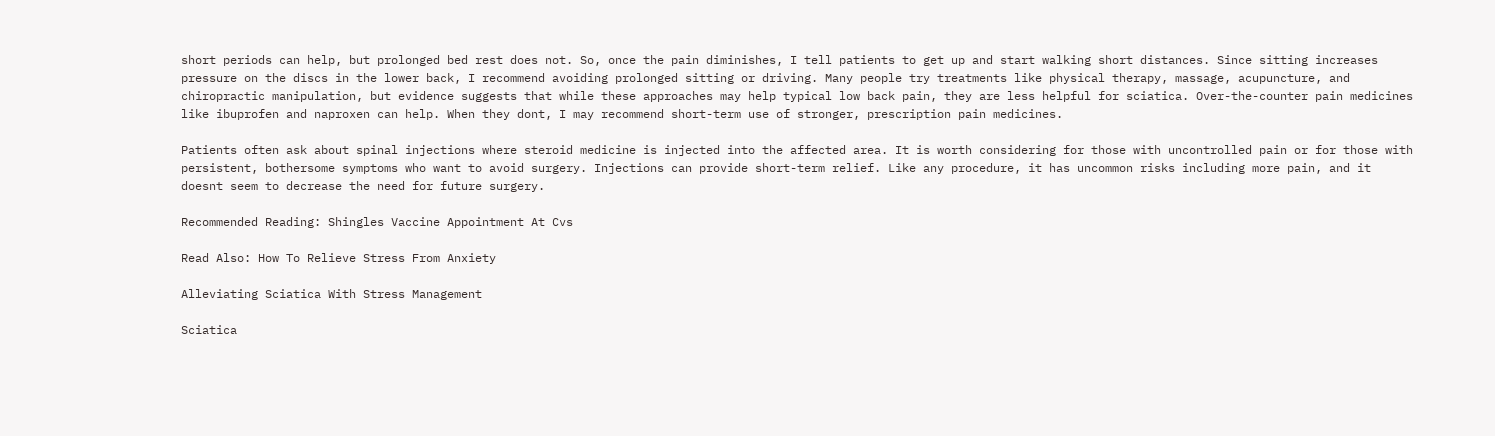short periods can help, but prolonged bed rest does not. So, once the pain diminishes, I tell patients to get up and start walking short distances. Since sitting increases pressure on the discs in the lower back, I recommend avoiding prolonged sitting or driving. Many people try treatments like physical therapy, massage, acupuncture, and chiropractic manipulation, but evidence suggests that while these approaches may help typical low back pain, they are less helpful for sciatica. Over-the-counter pain medicines like ibuprofen and naproxen can help. When they dont, I may recommend short-term use of stronger, prescription pain medicines.

Patients often ask about spinal injections where steroid medicine is injected into the affected area. It is worth considering for those with uncontrolled pain or for those with persistent, bothersome symptoms who want to avoid surgery. Injections can provide short-term relief. Like any procedure, it has uncommon risks including more pain, and it doesnt seem to decrease the need for future surgery.

Recommended Reading: Shingles Vaccine Appointment At Cvs

Read Also: How To Relieve Stress From Anxiety

Alleviating Sciatica With Stress Management

Sciatica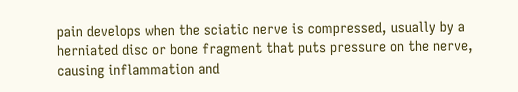pain develops when the sciatic nerve is compressed, usually by a herniated disc or bone fragment that puts pressure on the nerve, causing inflammation and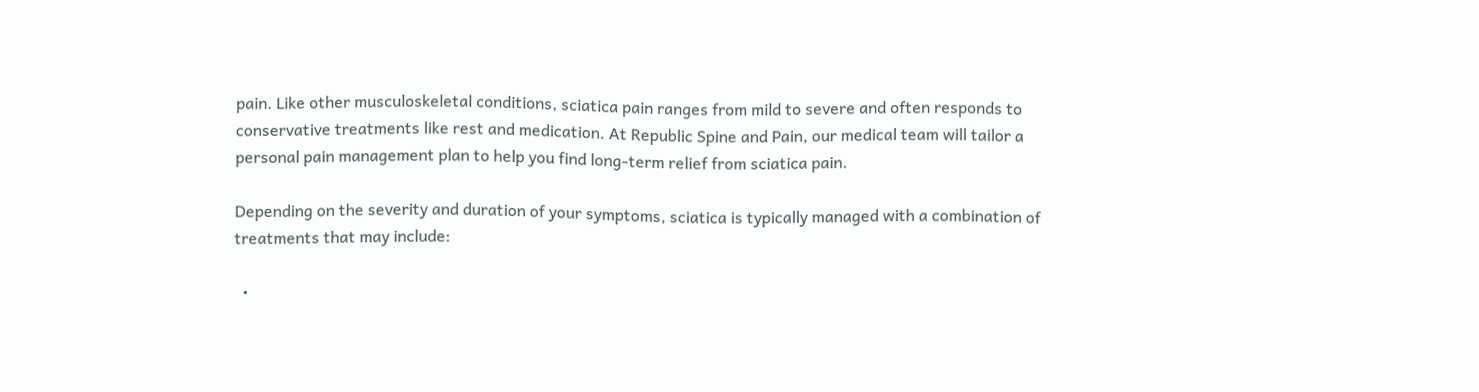pain. Like other musculoskeletal conditions, sciatica pain ranges from mild to severe and often responds to conservative treatments like rest and medication. At Republic Spine and Pain, our medical team will tailor a personal pain management plan to help you find long-term relief from sciatica pain.

Depending on the severity and duration of your symptoms, sciatica is typically managed with a combination of treatments that may include:

  •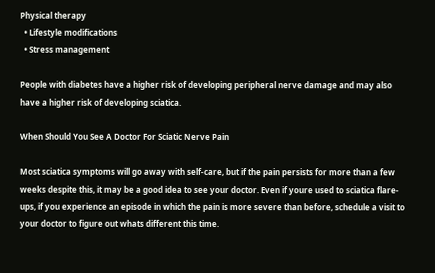Physical therapy
  • Lifestyle modifications
  • Stress management

People with diabetes have a higher risk of developing peripheral nerve damage and may also have a higher risk of developing sciatica.

When Should You See A Doctor For Sciatic Nerve Pain

Most sciatica symptoms will go away with self-care, but if the pain persists for more than a few weeks despite this, it may be a good idea to see your doctor. Even if youre used to sciatica flare-ups, if you experience an episode in which the pain is more severe than before, schedule a visit to your doctor to figure out whats different this time.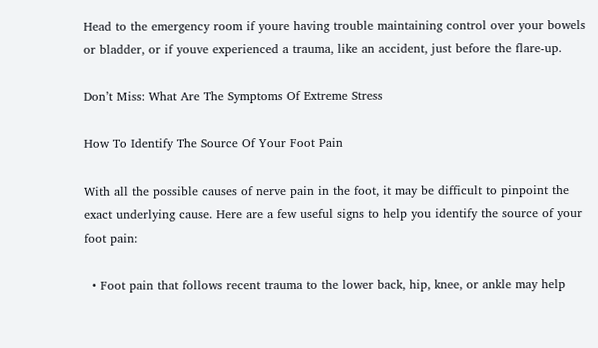Head to the emergency room if youre having trouble maintaining control over your bowels or bladder, or if youve experienced a trauma, like an accident, just before the flare-up.

Don’t Miss: What Are The Symptoms Of Extreme Stress

How To Identify The Source Of Your Foot Pain

With all the possible causes of nerve pain in the foot, it may be difficult to pinpoint the exact underlying cause. Here are a few useful signs to help you identify the source of your foot pain:

  • Foot pain that follows recent trauma to the lower back, hip, knee, or ankle may help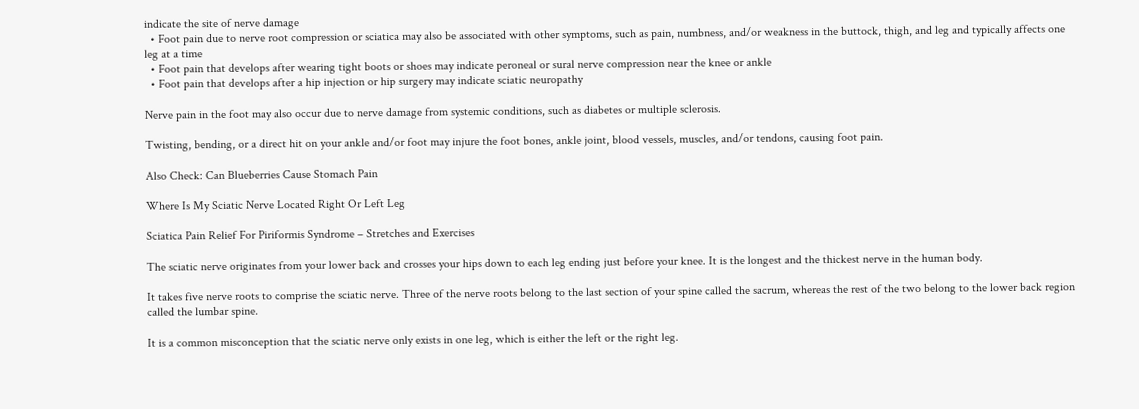indicate the site of nerve damage
  • Foot pain due to nerve root compression or sciatica may also be associated with other symptoms, such as pain, numbness, and/or weakness in the buttock, thigh, and leg and typically affects one leg at a time
  • Foot pain that develops after wearing tight boots or shoes may indicate peroneal or sural nerve compression near the knee or ankle
  • Foot pain that develops after a hip injection or hip surgery may indicate sciatic neuropathy

Nerve pain in the foot may also occur due to nerve damage from systemic conditions, such as diabetes or multiple sclerosis.

Twisting, bending, or a direct hit on your ankle and/or foot may injure the foot bones, ankle joint, blood vessels, muscles, and/or tendons, causing foot pain.

Also Check: Can Blueberries Cause Stomach Pain

Where Is My Sciatic Nerve Located Right Or Left Leg

Sciatica Pain Relief For Piriformis Syndrome – Stretches and Exercises

The sciatic nerve originates from your lower back and crosses your hips down to each leg ending just before your knee. It is the longest and the thickest nerve in the human body.

It takes five nerve roots to comprise the sciatic nerve. Three of the nerve roots belong to the last section of your spine called the sacrum, whereas the rest of the two belong to the lower back region called the lumbar spine.

It is a common misconception that the sciatic nerve only exists in one leg, which is either the left or the right leg.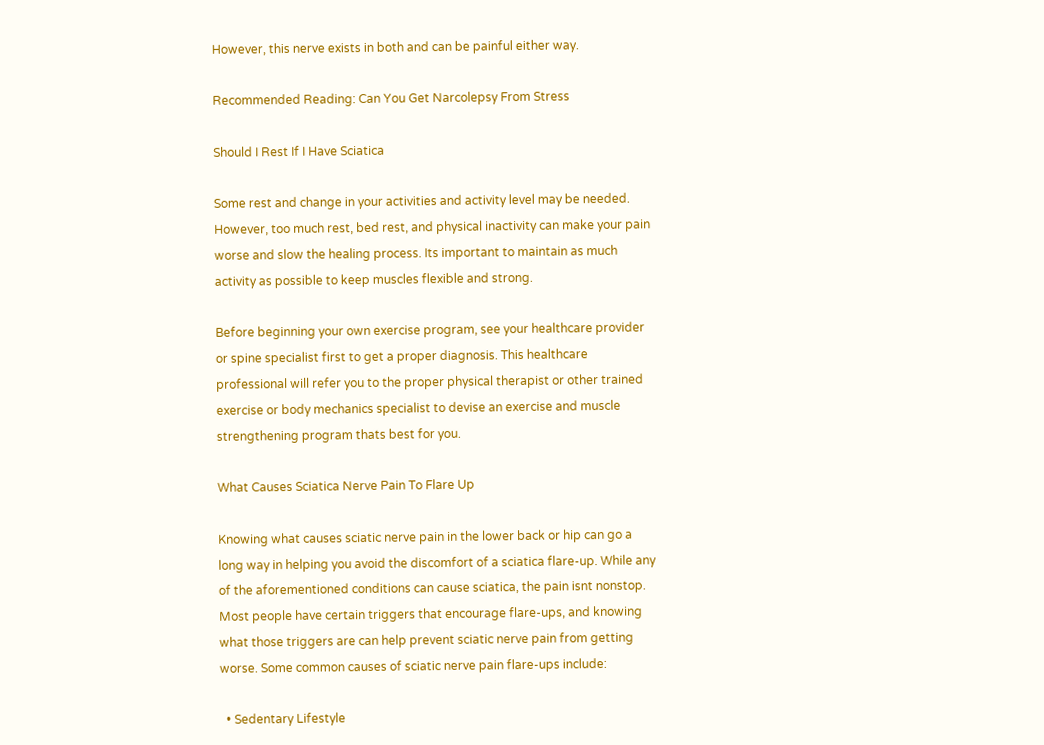However, this nerve exists in both and can be painful either way.

Recommended Reading: Can You Get Narcolepsy From Stress

Should I Rest If I Have Sciatica

Some rest and change in your activities and activity level may be needed. However, too much rest, bed rest, and physical inactivity can make your pain worse and slow the healing process. Its important to maintain as much activity as possible to keep muscles flexible and strong.

Before beginning your own exercise program, see your healthcare provider or spine specialist first to get a proper diagnosis. This healthcare professional will refer you to the proper physical therapist or other trained exercise or body mechanics specialist to devise an exercise and muscle strengthening program thats best for you.

What Causes Sciatica Nerve Pain To Flare Up

Knowing what causes sciatic nerve pain in the lower back or hip can go a long way in helping you avoid the discomfort of a sciatica flare-up. While any of the aforementioned conditions can cause sciatica, the pain isnt nonstop. Most people have certain triggers that encourage flare-ups, and knowing what those triggers are can help prevent sciatic nerve pain from getting worse. Some common causes of sciatic nerve pain flare-ups include:

  • Sedentary Lifestyle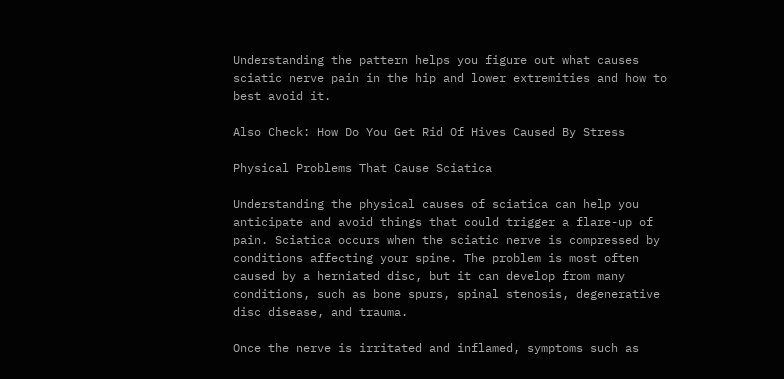Understanding the pattern helps you figure out what causes sciatic nerve pain in the hip and lower extremities and how to best avoid it.

Also Check: How Do You Get Rid Of Hives Caused By Stress

Physical Problems That Cause Sciatica

Understanding the physical causes of sciatica can help you anticipate and avoid things that could trigger a flare-up of pain. Sciatica occurs when the sciatic nerve is compressed by conditions affecting your spine. The problem is most often caused by a herniated disc, but it can develop from many conditions, such as bone spurs, spinal stenosis, degenerative disc disease, and trauma.

Once the nerve is irritated and inflamed, symptoms such as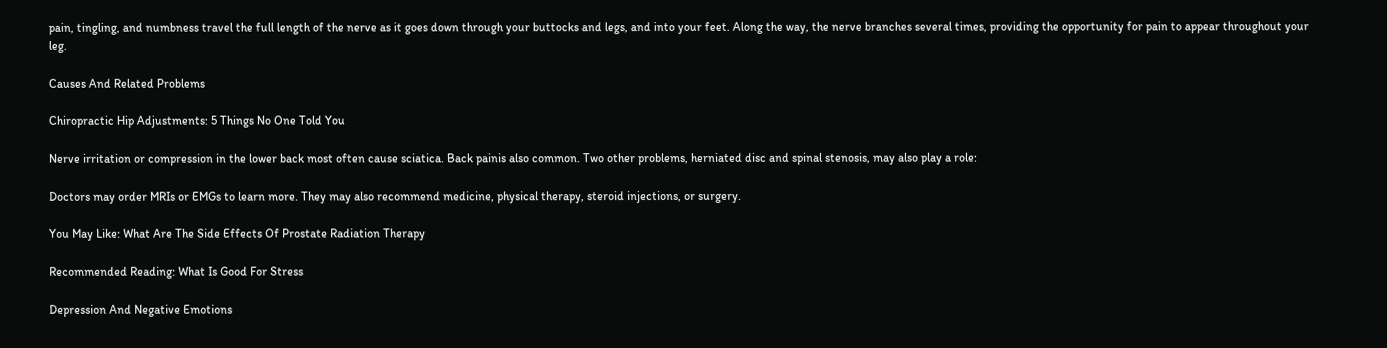pain, tingling, and numbness travel the full length of the nerve as it goes down through your buttocks and legs, and into your feet. Along the way, the nerve branches several times, providing the opportunity for pain to appear throughout your leg.

Causes And Related Problems

Chiropractic Hip Adjustments: 5 Things No One Told You

Nerve irritation or compression in the lower back most often cause sciatica. Back painis also common. Two other problems, herniated disc and spinal stenosis, may also play a role:

Doctors may order MRIs or EMGs to learn more. They may also recommend medicine, physical therapy, steroid injections, or surgery.

You May Like: What Are The Side Effects Of Prostate Radiation Therapy

Recommended Reading: What Is Good For Stress

Depression And Negative Emotions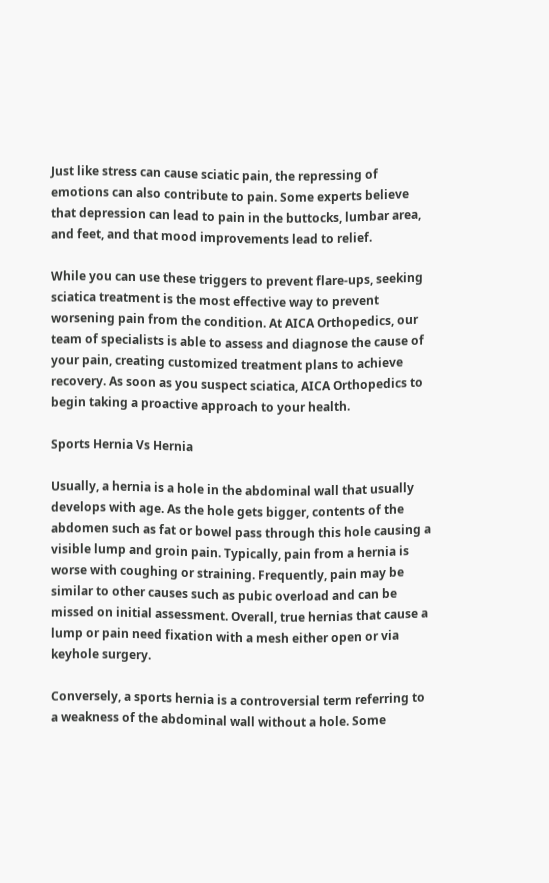Just like stress can cause sciatic pain, the repressing of emotions can also contribute to pain. Some experts believe that depression can lead to pain in the buttocks, lumbar area, and feet, and that mood improvements lead to relief.

While you can use these triggers to prevent flare-ups, seeking sciatica treatment is the most effective way to prevent worsening pain from the condition. At AICA Orthopedics, our team of specialists is able to assess and diagnose the cause of your pain, creating customized treatment plans to achieve recovery. As soon as you suspect sciatica, AICA Orthopedics to begin taking a proactive approach to your health.

Sports Hernia Vs Hernia

Usually, a hernia is a hole in the abdominal wall that usually develops with age. As the hole gets bigger, contents of the abdomen such as fat or bowel pass through this hole causing a visible lump and groin pain. Typically, pain from a hernia is worse with coughing or straining. Frequently, pain may be similar to other causes such as pubic overload and can be missed on initial assessment. Overall, true hernias that cause a lump or pain need fixation with a mesh either open or via keyhole surgery.

Conversely, a sports hernia is a controversial term referring to a weakness of the abdominal wall without a hole. Some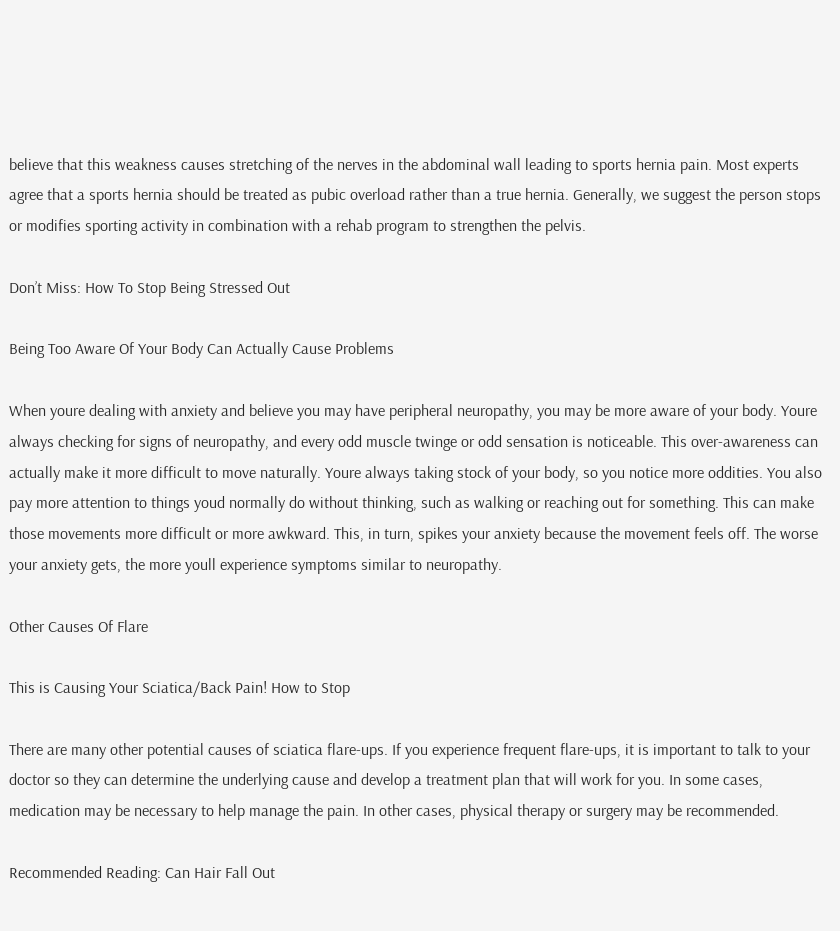believe that this weakness causes stretching of the nerves in the abdominal wall leading to sports hernia pain. Most experts agree that a sports hernia should be treated as pubic overload rather than a true hernia. Generally, we suggest the person stops or modifies sporting activity in combination with a rehab program to strengthen the pelvis.

Don’t Miss: How To Stop Being Stressed Out

Being Too Aware Of Your Body Can Actually Cause Problems

When youre dealing with anxiety and believe you may have peripheral neuropathy, you may be more aware of your body. Youre always checking for signs of neuropathy, and every odd muscle twinge or odd sensation is noticeable. This over-awareness can actually make it more difficult to move naturally. Youre always taking stock of your body, so you notice more oddities. You also pay more attention to things youd normally do without thinking, such as walking or reaching out for something. This can make those movements more difficult or more awkward. This, in turn, spikes your anxiety because the movement feels off. The worse your anxiety gets, the more youll experience symptoms similar to neuropathy.

Other Causes Of Flare

This is Causing Your Sciatica/Back Pain! How to Stop

There are many other potential causes of sciatica flare-ups. If you experience frequent flare-ups, it is important to talk to your doctor so they can determine the underlying cause and develop a treatment plan that will work for you. In some cases, medication may be necessary to help manage the pain. In other cases, physical therapy or surgery may be recommended.

Recommended Reading: Can Hair Fall Out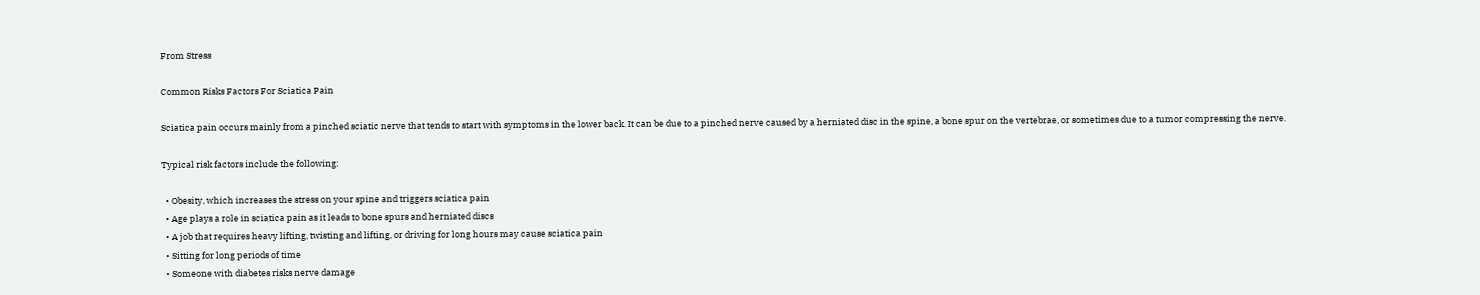From Stress

Common Risks Factors For Sciatica Pain

Sciatica pain occurs mainly from a pinched sciatic nerve that tends to start with symptoms in the lower back. It can be due to a pinched nerve caused by a herniated disc in the spine, a bone spur on the vertebrae, or sometimes due to a tumor compressing the nerve.

Typical risk factors include the following:

  • Obesity, which increases the stress on your spine and triggers sciatica pain
  • Age plays a role in sciatica pain as it leads to bone spurs and herniated discs
  • A job that requires heavy lifting, twisting and lifting, or driving for long hours may cause sciatica pain
  • Sitting for long periods of time
  • Someone with diabetes risks nerve damage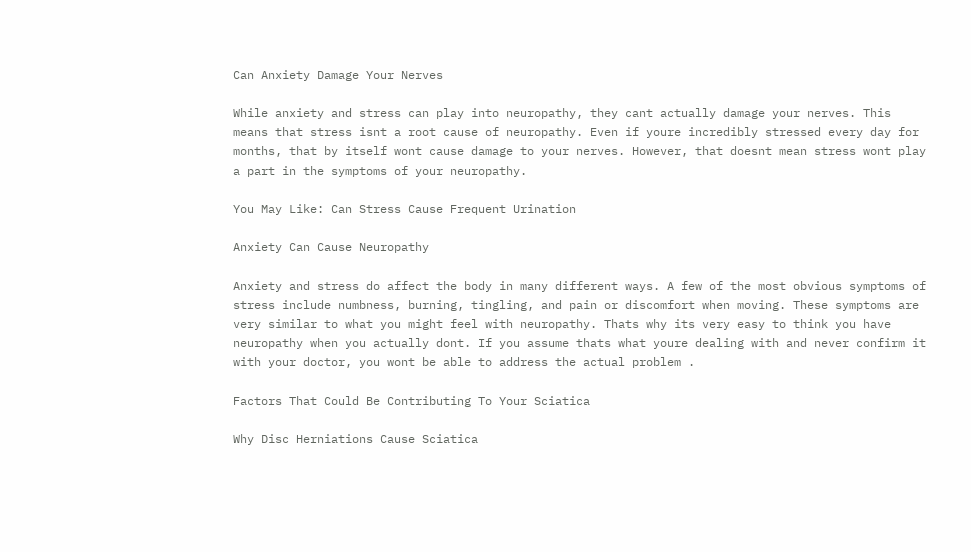Can Anxiety Damage Your Nerves

While anxiety and stress can play into neuropathy, they cant actually damage your nerves. This means that stress isnt a root cause of neuropathy. Even if youre incredibly stressed every day for months, that by itself wont cause damage to your nerves. However, that doesnt mean stress wont play a part in the symptoms of your neuropathy.

You May Like: Can Stress Cause Frequent Urination

Anxiety Can Cause Neuropathy

Anxiety and stress do affect the body in many different ways. A few of the most obvious symptoms of stress include numbness, burning, tingling, and pain or discomfort when moving. These symptoms are very similar to what you might feel with neuropathy. Thats why its very easy to think you have neuropathy when you actually dont. If you assume thats what youre dealing with and never confirm it with your doctor, you wont be able to address the actual problem .

Factors That Could Be Contributing To Your Sciatica

Why Disc Herniations Cause Sciatica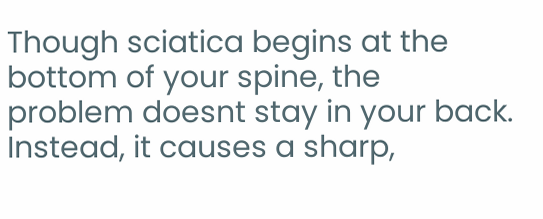Though sciatica begins at the bottom of your spine, the problem doesnt stay in your back. Instead, it causes a sharp,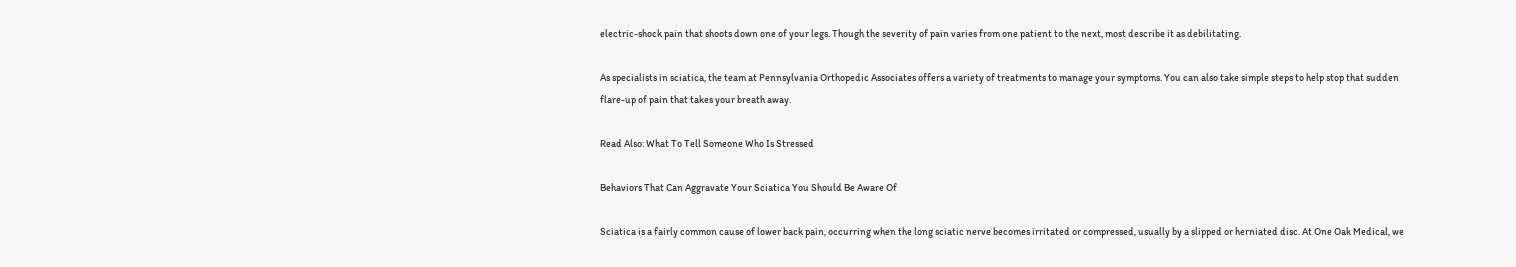electric-shock pain that shoots down one of your legs. Though the severity of pain varies from one patient to the next, most describe it as debilitating.

As specialists in sciatica, the team at Pennsylvania Orthopedic Associates offers a variety of treatments to manage your symptoms. You can also take simple steps to help stop that sudden flare-up of pain that takes your breath away.

Read Also: What To Tell Someone Who Is Stressed

Behaviors That Can Aggravate Your Sciatica You Should Be Aware Of

Sciatica is a fairly common cause of lower back pain, occurring when the long sciatic nerve becomes irritated or compressed, usually by a slipped or herniated disc. At One Oak Medical, we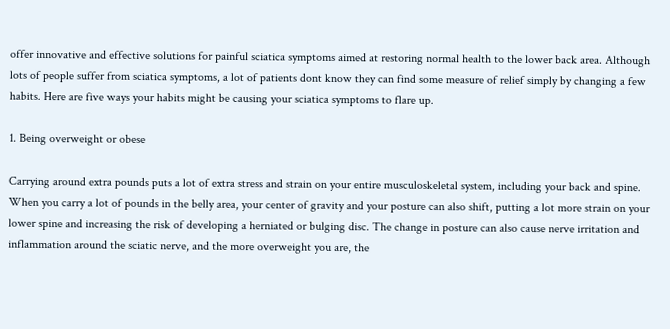offer innovative and effective solutions for painful sciatica symptoms aimed at restoring normal health to the lower back area. Although lots of people suffer from sciatica symptoms, a lot of patients dont know they can find some measure of relief simply by changing a few habits. Here are five ways your habits might be causing your sciatica symptoms to flare up.

1. Being overweight or obese

Carrying around extra pounds puts a lot of extra stress and strain on your entire musculoskeletal system, including your back and spine. When you carry a lot of pounds in the belly area, your center of gravity and your posture can also shift, putting a lot more strain on your lower spine and increasing the risk of developing a herniated or bulging disc. The change in posture can also cause nerve irritation and inflammation around the sciatic nerve, and the more overweight you are, the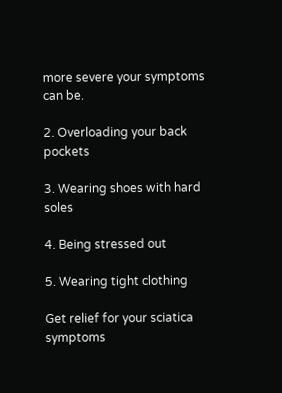more severe your symptoms can be.

2. Overloading your back pockets

3. Wearing shoes with hard soles

4. Being stressed out

5. Wearing tight clothing

Get relief for your sciatica symptoms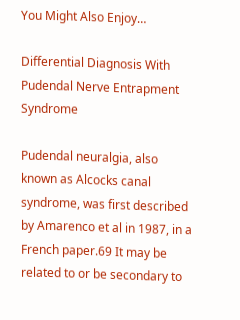You Might Also Enjoy…

Differential Diagnosis With Pudendal Nerve Entrapment Syndrome

Pudendal neuralgia, also known as Alcocks canal syndrome, was first described by Amarenco et al in 1987, in a French paper.69 It may be related to or be secondary to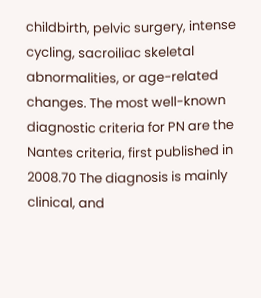childbirth, pelvic surgery, intense cycling, sacroiliac skeletal abnormalities, or age-related changes. The most well-known diagnostic criteria for PN are the Nantes criteria, first published in 2008.70 The diagnosis is mainly clinical, and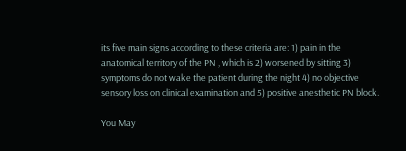its five main signs according to these criteria are: 1) pain in the anatomical territory of the PN , which is 2) worsened by sitting 3) symptoms do not wake the patient during the night 4) no objective sensory loss on clinical examination and 5) positive anesthetic PN block.

You May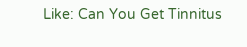Like: Can You Get Tinnitus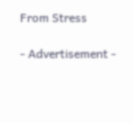From Stress

- Advertisement -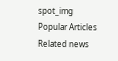spot_img
Popular Articles
Related news